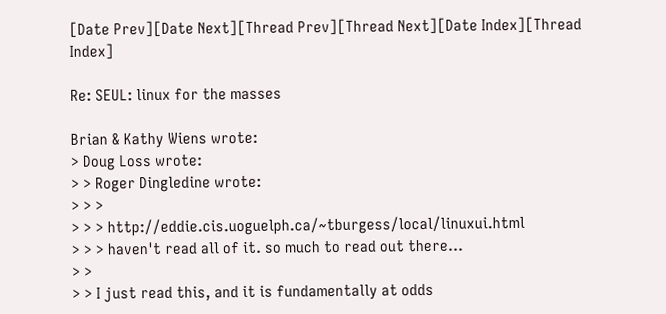[Date Prev][Date Next][Thread Prev][Thread Next][Date Index][Thread Index]

Re: SEUL: linux for the masses

Brian & Kathy Wiens wrote:
> Doug Loss wrote:
> > Roger Dingledine wrote:
> > >
> > > http://eddie.cis.uoguelph.ca/~tburgess/local/linuxui.html
> > > haven't read all of it. so much to read out there...
> >
> > I just read this, and it is fundamentally at odds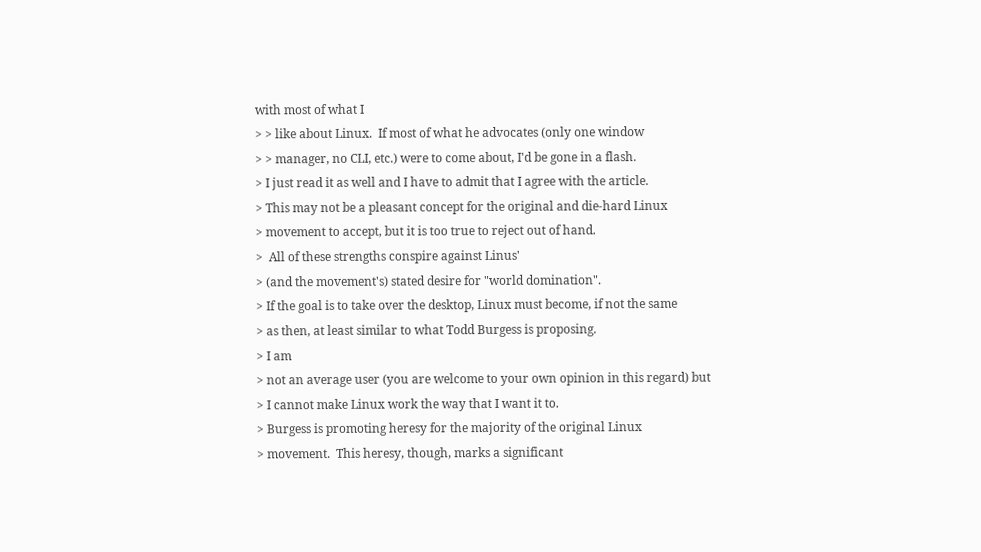with most of what I
> > like about Linux.  If most of what he advocates (only one window
> > manager, no CLI, etc.) were to come about, I'd be gone in a flash.
> I just read it as well and I have to admit that I agree with the article.
> This may not be a pleasant concept for the original and die-hard Linux
> movement to accept, but it is too true to reject out of hand.
>  All of these strengths conspire against Linus'
> (and the movement's) stated desire for "world domination".
> If the goal is to take over the desktop, Linux must become, if not the same
> as then, at least similar to what Todd Burgess is proposing.
> I am
> not an average user (you are welcome to your own opinion in this regard) but
> I cannot make Linux work the way that I want it to.
> Burgess is promoting heresy for the majority of the original Linux
> movement.  This heresy, though, marks a significant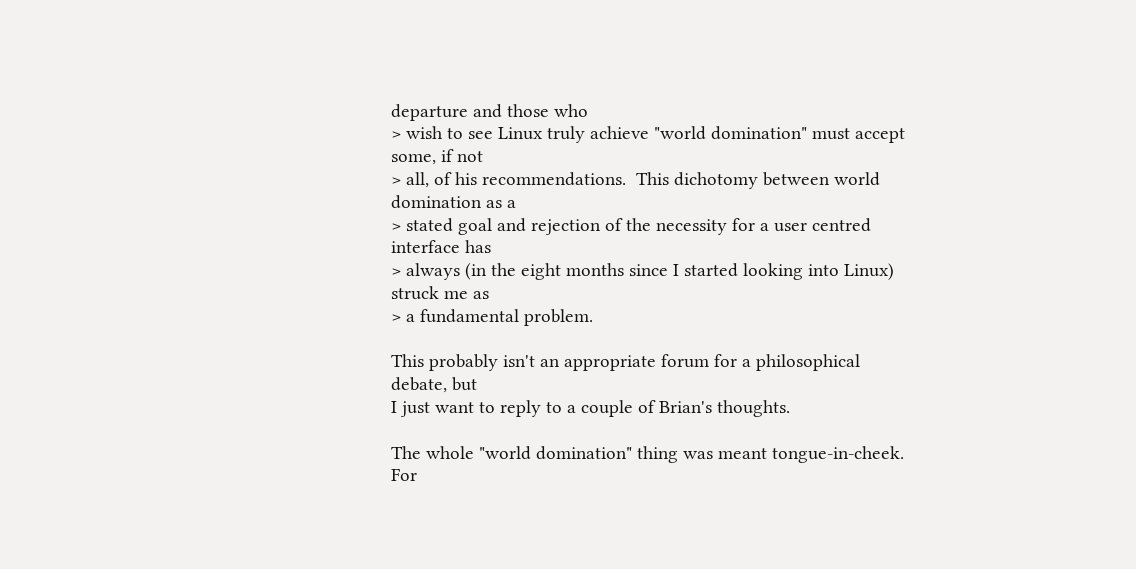departure and those who
> wish to see Linux truly achieve "world domination" must accept some, if not
> all, of his recommendations.  This dichotomy between world domination as a
> stated goal and rejection of the necessity for a user centred interface has
> always (in the eight months since I started looking into Linux) struck me as
> a fundamental problem.

This probably isn't an appropriate forum for a philosophical debate, but
I just want to reply to a couple of Brian's thoughts.

The whole "world domination" thing was meant tongue-in-cheek.  For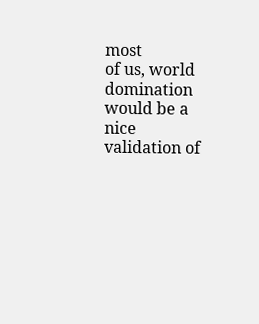most
of us, world domination would be a nice validation of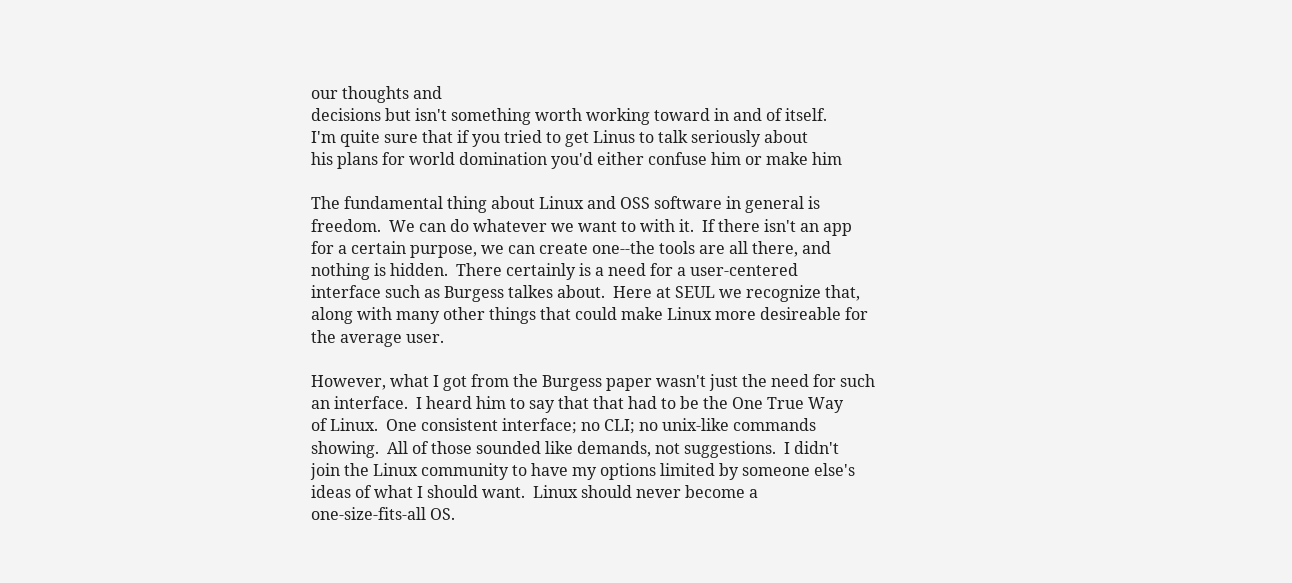our thoughts and
decisions but isn't something worth working toward in and of itself.
I'm quite sure that if you tried to get Linus to talk seriously about
his plans for world domination you'd either confuse him or make him

The fundamental thing about Linux and OSS software in general is
freedom.  We can do whatever we want to with it.  If there isn't an app
for a certain purpose, we can create one--the tools are all there, and
nothing is hidden.  There certainly is a need for a user-centered
interface such as Burgess talkes about.  Here at SEUL we recognize that,
along with many other things that could make Linux more desireable for
the average user.

However, what I got from the Burgess paper wasn't just the need for such
an interface.  I heard him to say that that had to be the One True Way
of Linux.  One consistent interface; no CLI; no unix-like commands
showing.  All of those sounded like demands, not suggestions.  I didn't
join the Linux community to have my options limited by someone else's
ideas of what I should want.  Linux should never become a
one-size-fits-all OS.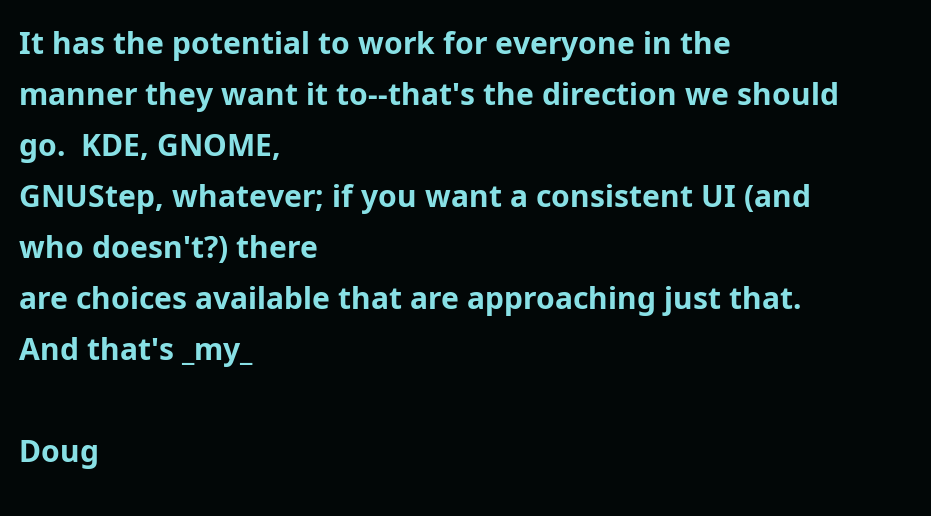It has the potential to work for everyone in the
manner they want it to--that's the direction we should go.  KDE, GNOME,
GNUStep, whatever; if you want a consistent UI (and who doesn't?) there
are choices available that are approaching just that.  And that's _my_

Doug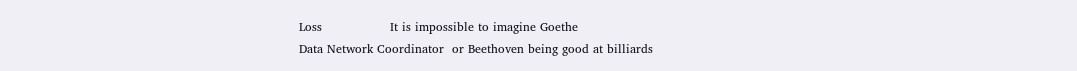Loss                 It is impossible to imagine Goethe
Data Network Coordinator  or Beethoven being good at billiards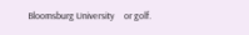Bloomsburg University     or golf.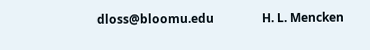dloss@bloomu.edu                H. L. Mencken